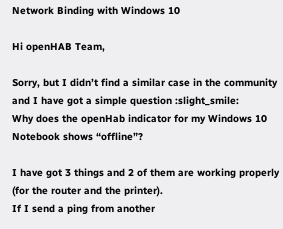Network Binding with Windows 10

Hi openHAB Team,

Sorry, but I didn’t find a similar case in the community and I have got a simple question :slight_smile:
Why does the openHab indicator for my Windows 10 Notebook shows “offline”?

I have got 3 things and 2 of them are working properly (for the router and the printer).
If I send a ping from another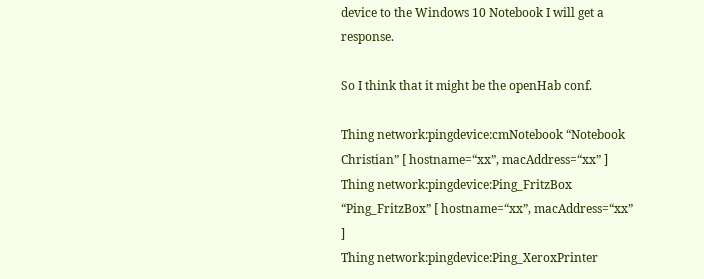device to the Windows 10 Notebook I will get a response.

So I think that it might be the openHab conf.

Thing network:pingdevice:cmNotebook “Notebook Christian” [ hostname=“xx”, macAddress=“xx” ]
Thing network:pingdevice:Ping_FritzBox “Ping_FritzBox” [ hostname=“xx”, macAddress=“xx” ]
Thing network:pingdevice:Ping_XeroxPrinter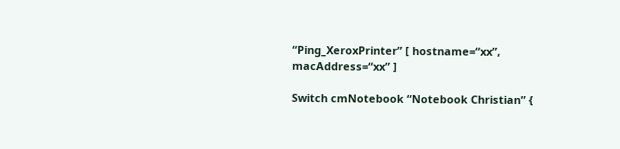“Ping_XeroxPrinter” [ hostname=“xx”, macAddress=“xx” ]

Switch cmNotebook “Notebook Christian” {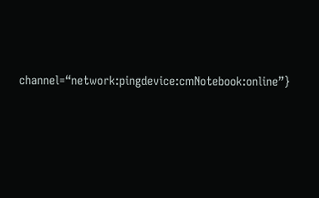channel=“network:pingdevice:cmNotebook:online”}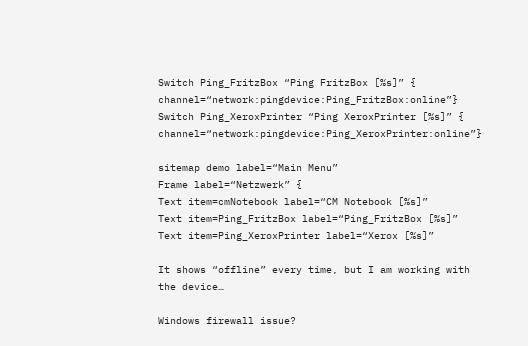Switch Ping_FritzBox “Ping FritzBox [%s]” { channel=“network:pingdevice:Ping_FritzBox:online”}
Switch Ping_XeroxPrinter “Ping XeroxPrinter [%s]” { channel=“network:pingdevice:Ping_XeroxPrinter:online”}

sitemap demo label=“Main Menu”
Frame label=“Netzwerk” {
Text item=cmNotebook label=“CM Notebook [%s]”
Text item=Ping_FritzBox label=“Ping_FritzBox [%s]”
Text item=Ping_XeroxPrinter label=“Xerox [%s]”

It shows “offline” every time, but I am working with the device…

Windows firewall issue?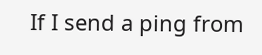If I send a ping from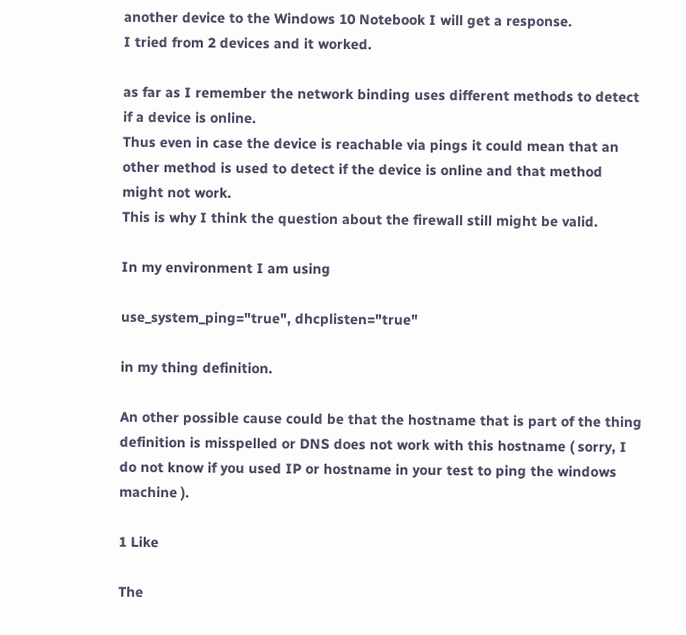another device to the Windows 10 Notebook I will get a response.
I tried from 2 devices and it worked.

as far as I remember the network binding uses different methods to detect if a device is online.
Thus even in case the device is reachable via pings it could mean that an other method is used to detect if the device is online and that method might not work.
This is why I think the question about the firewall still might be valid.

In my environment I am using

use_system_ping="true", dhcplisten="true"

in my thing definition.

An other possible cause could be that the hostname that is part of the thing definition is misspelled or DNS does not work with this hostname ( sorry, I do not know if you used IP or hostname in your test to ping the windows machine ).

1 Like

The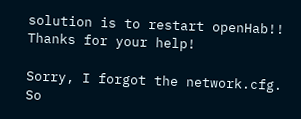solution is to restart openHab!!
Thanks for your help!

Sorry, I forgot the network.cfg.
So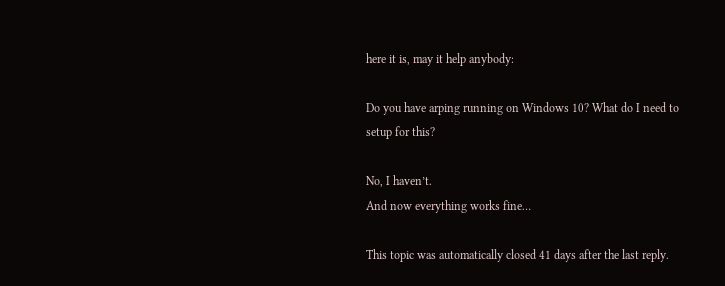here it is, may it help anybody:

Do you have arping running on Windows 10? What do I need to setup for this?

No, I haven’t.
And now everything works fine…

This topic was automatically closed 41 days after the last reply.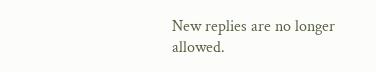New replies are no longer allowed.